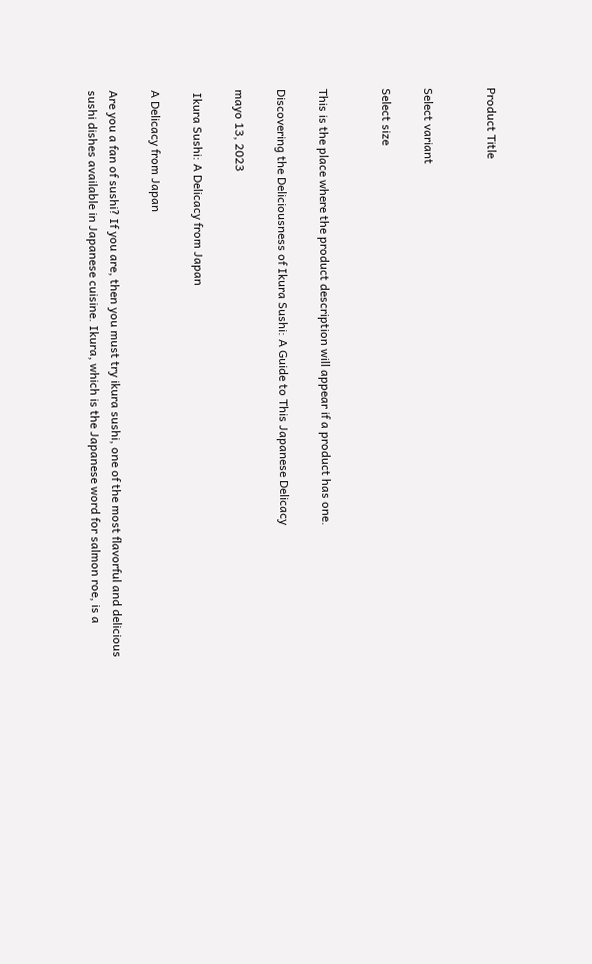Product Title


Select variant

Select size


This is the place where the product description will appear if a product has one.

Discovering the Deliciousness of Ikura Sushi: A Guide to This Japanese Delicacy

mayo 13, 2023

 Ikura Sushi: A Delicacy from Japan

A Delicacy from Japan

Are you a fan of sushi? If you are, then you must try ikura sushi, one of the most flavorful and delicious sushi dishes available in Japanese cuisine. Ikura, which is the Japanese word for salmon roe, is a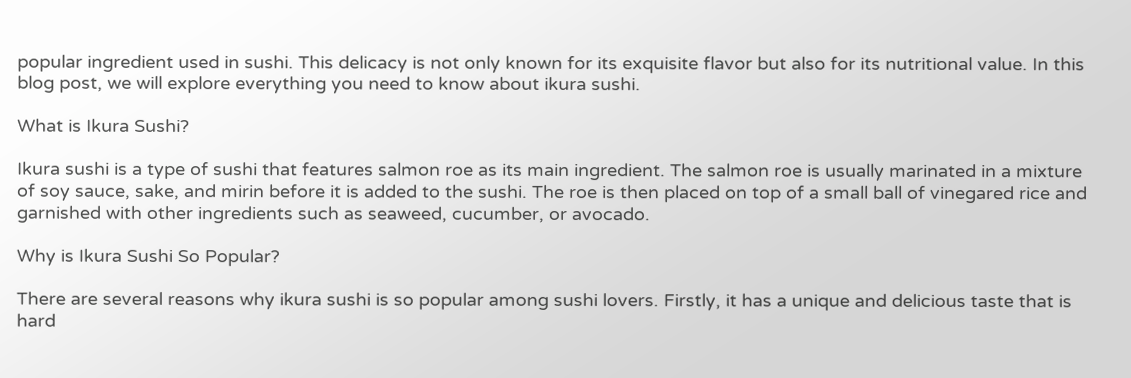popular ingredient used in sushi. This delicacy is not only known for its exquisite flavor but also for its nutritional value. In this blog post, we will explore everything you need to know about ikura sushi.

What is Ikura Sushi?

Ikura sushi is a type of sushi that features salmon roe as its main ingredient. The salmon roe is usually marinated in a mixture of soy sauce, sake, and mirin before it is added to the sushi. The roe is then placed on top of a small ball of vinegared rice and garnished with other ingredients such as seaweed, cucumber, or avocado.

Why is Ikura Sushi So Popular?

There are several reasons why ikura sushi is so popular among sushi lovers. Firstly, it has a unique and delicious taste that is hard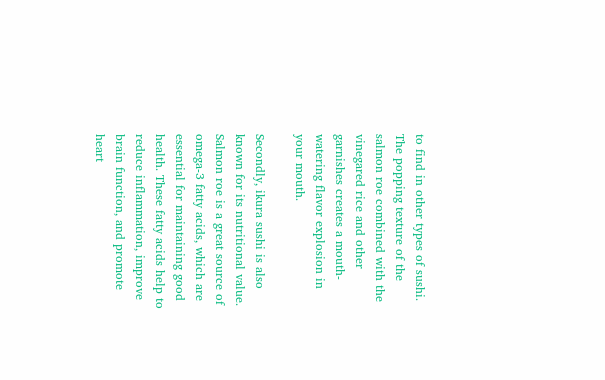to find in other types of sushi. The popping texture of the salmon roe combined with the vinegared rice and other garnishes creates a mouth-watering flavor explosion in your mouth.

Secondly, ikura sushi is also known for its nutritional value. Salmon roe is a great source of omega-3 fatty acids, which are essential for maintaining good health. These fatty acids help to reduce inflammation, improve brain function, and promote heart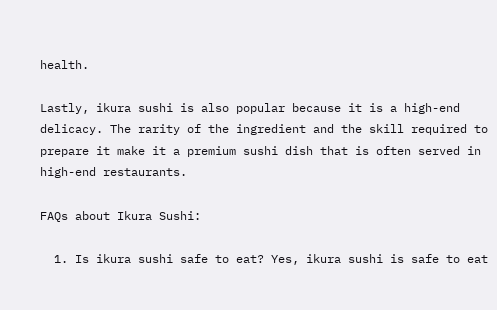health.

Lastly, ikura sushi is also popular because it is a high-end delicacy. The rarity of the ingredient and the skill required to prepare it make it a premium sushi dish that is often served in high-end restaurants.

FAQs about Ikura Sushi:

  1. Is ikura sushi safe to eat? Yes, ikura sushi is safe to eat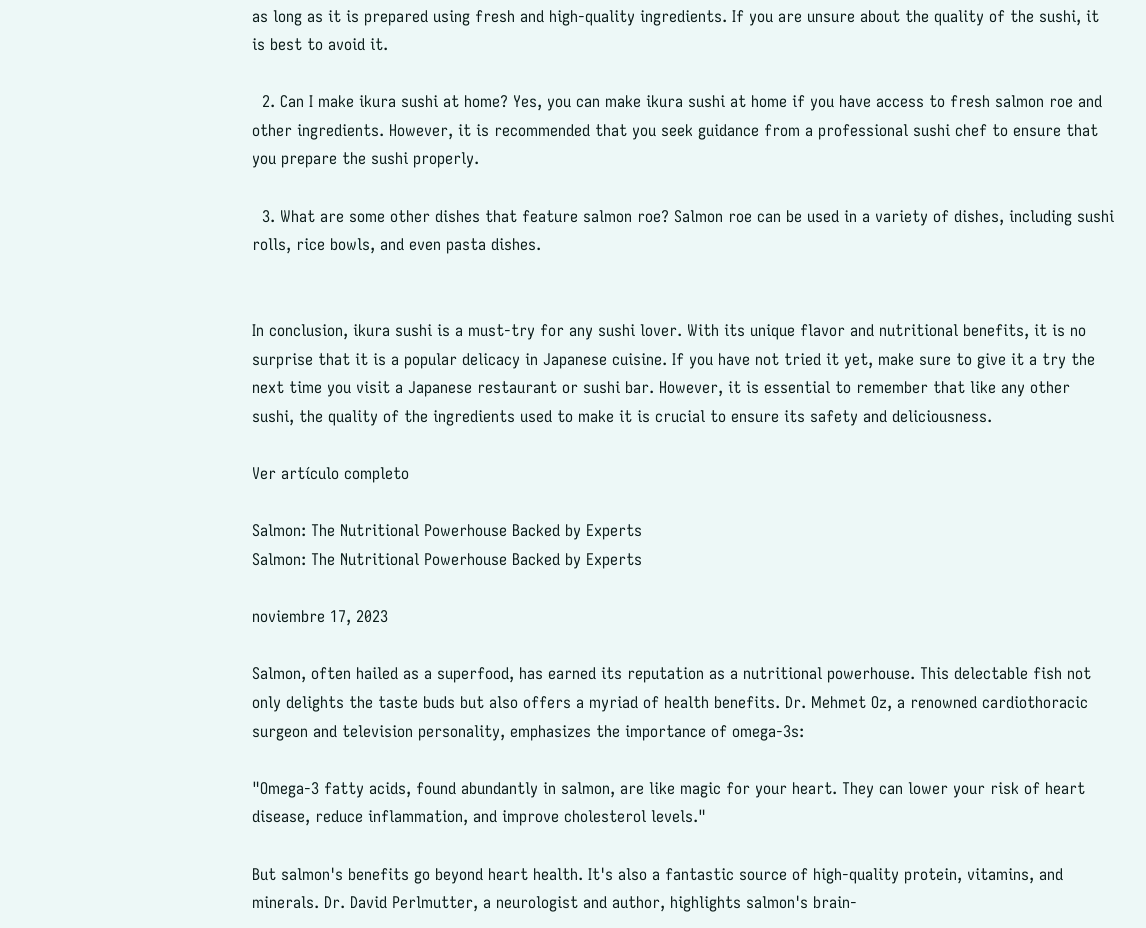as long as it is prepared using fresh and high-quality ingredients. If you are unsure about the quality of the sushi, it is best to avoid it.

  2. Can I make ikura sushi at home? Yes, you can make ikura sushi at home if you have access to fresh salmon roe and other ingredients. However, it is recommended that you seek guidance from a professional sushi chef to ensure that you prepare the sushi properly.

  3. What are some other dishes that feature salmon roe? Salmon roe can be used in a variety of dishes, including sushi rolls, rice bowls, and even pasta dishes.


In conclusion, ikura sushi is a must-try for any sushi lover. With its unique flavor and nutritional benefits, it is no surprise that it is a popular delicacy in Japanese cuisine. If you have not tried it yet, make sure to give it a try the next time you visit a Japanese restaurant or sushi bar. However, it is essential to remember that like any other sushi, the quality of the ingredients used to make it is crucial to ensure its safety and deliciousness.

Ver artículo completo

Salmon: The Nutritional Powerhouse Backed by Experts
Salmon: The Nutritional Powerhouse Backed by Experts

noviembre 17, 2023

Salmon, often hailed as a superfood, has earned its reputation as a nutritional powerhouse. This delectable fish not only delights the taste buds but also offers a myriad of health benefits. Dr. Mehmet Oz, a renowned cardiothoracic surgeon and television personality, emphasizes the importance of omega-3s:

"Omega-3 fatty acids, found abundantly in salmon, are like magic for your heart. They can lower your risk of heart disease, reduce inflammation, and improve cholesterol levels."

But salmon's benefits go beyond heart health. It's also a fantastic source of high-quality protein, vitamins, and minerals. Dr. David Perlmutter, a neurologist and author, highlights salmon's brain-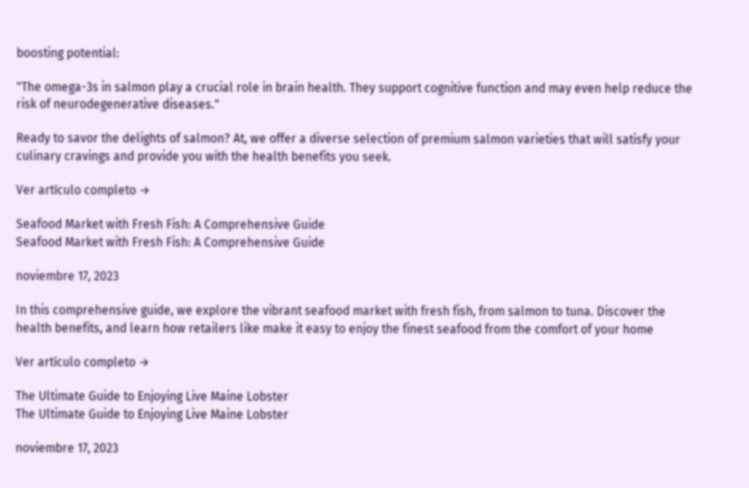boosting potential:

"The omega-3s in salmon play a crucial role in brain health. They support cognitive function and may even help reduce the risk of neurodegenerative diseases."

Ready to savor the delights of salmon? At, we offer a diverse selection of premium salmon varieties that will satisfy your culinary cravings and provide you with the health benefits you seek.

Ver artículo completo →

Seafood Market with Fresh Fish: A Comprehensive Guide
Seafood Market with Fresh Fish: A Comprehensive Guide

noviembre 17, 2023

In this comprehensive guide, we explore the vibrant seafood market with fresh fish, from salmon to tuna. Discover the health benefits, and learn how retailers like make it easy to enjoy the finest seafood from the comfort of your home

Ver artículo completo →

The Ultimate Guide to Enjoying Live Maine Lobster
The Ultimate Guide to Enjoying Live Maine Lobster

noviembre 17, 2023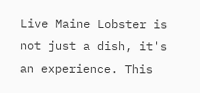Live Maine Lobster is not just a dish, it's an experience. This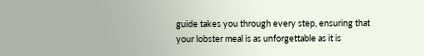guide takes you through every step, ensuring that your lobster meal is as unforgettable as it is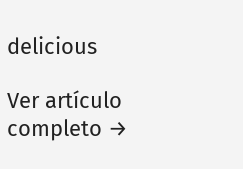delicious

Ver artículo completo →